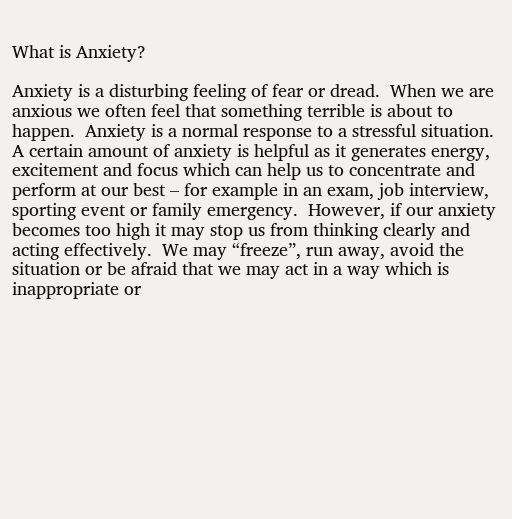What is Anxiety?

Anxiety is a disturbing feeling of fear or dread.  When we are anxious we often feel that something terrible is about to happen.  Anxiety is a normal response to a stressful situation.  A certain amount of anxiety is helpful as it generates energy, excitement and focus which can help us to concentrate and perform at our best – for example in an exam, job interview, sporting event or family emergency.  However, if our anxiety becomes too high it may stop us from thinking clearly and acting effectively.  We may “freeze”, run away, avoid the situation or be afraid that we may act in a way which is inappropriate or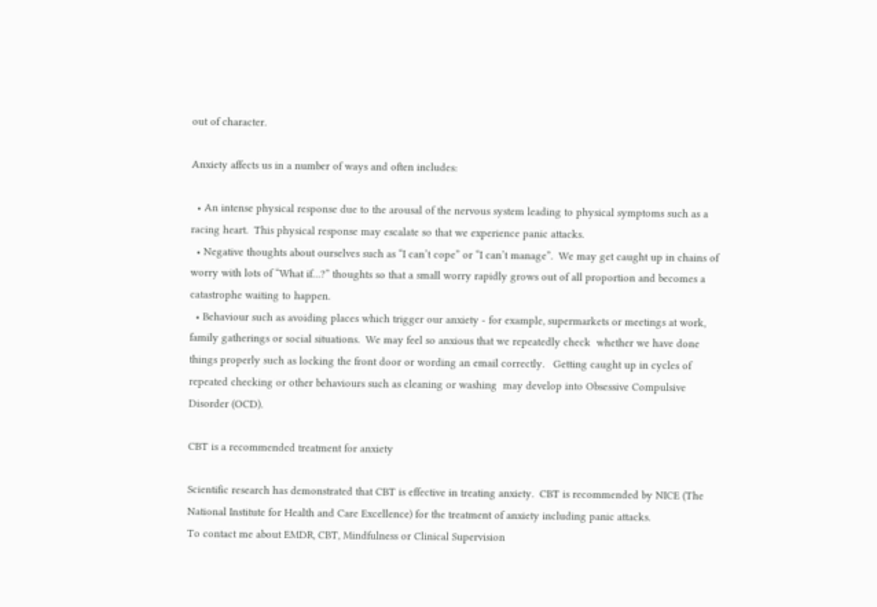out of character.

Anxiety affects us in a number of ways and often includes:

  • An intense physical response due to the arousal of the nervous system leading to physical symptoms such as a racing heart.  This physical response may escalate so that we experience panic attacks.
  • Negative thoughts about ourselves such as “I can’t cope” or “I can’t manage”.  We may get caught up in chains of worry with lots of “What if…?” thoughts so that a small worry rapidly grows out of all proportion and becomes a catastrophe waiting to happen.
  • Behaviour such as avoiding places which trigger our anxiety - for example, supermarkets or meetings at work, family gatherings or social situations.  We may feel so anxious that we repeatedly check  whether we have done things properly such as locking the front door or wording an email correctly.   Getting caught up in cycles of repeated checking or other behaviours such as cleaning or washing  may develop into Obsessive Compulsive Disorder (OCD).

CBT is a recommended treatment for anxiety

Scientific research has demonstrated that CBT is effective in treating anxiety.  CBT is recommended by NICE (The National Institute for Health and Care Excellence) for the treatment of anxiety including panic attacks.
To contact me about EMDR, CBT, Mindfulness or Clinical Supervision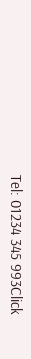Tel: 01234 345 993Click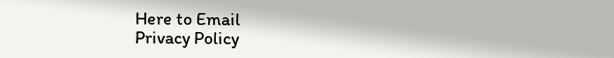Here to Email
Privacy Policy